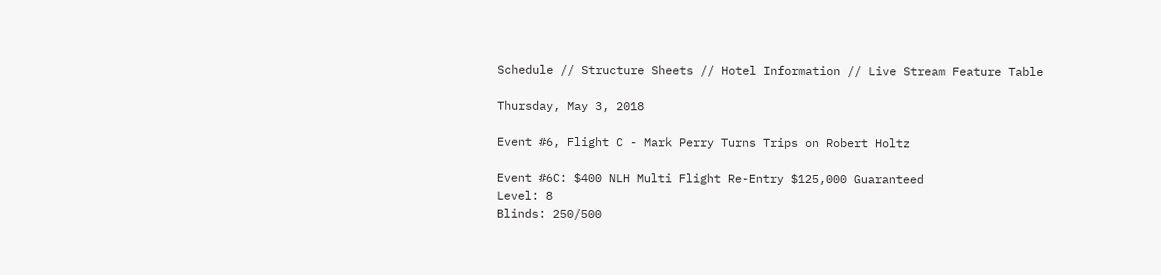Schedule // Structure Sheets // Hotel Information // Live Stream Feature Table

Thursday, May 3, 2018

Event #6, Flight C - Mark Perry Turns Trips on Robert Holtz

Event #6C: $400 NLH Multi Flight Re-Entry $125,000 Guaranteed
Level: 8
Blinds: 250/500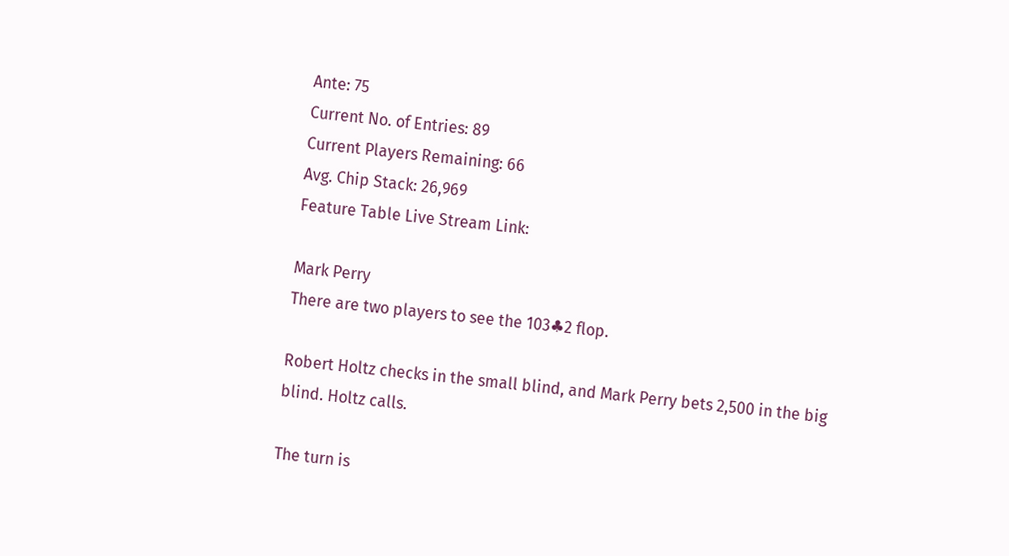Ante: 75
Current No. of Entries: 89
Current Players Remaining: 66
Avg. Chip Stack: 26,969
Feature Table Live Stream Link:

Mark Perry
There are two players to see the 103♣2 flop.

Robert Holtz checks in the small blind, and Mark Perry bets 2,500 in the big blind. Holtz calls.

The turn is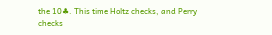the 10♣. This time Holtz checks, and Perry checks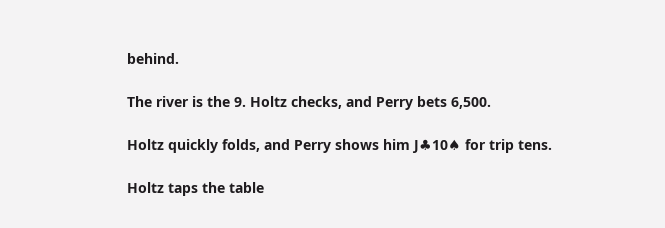behind.

The river is the 9. Holtz checks, and Perry bets 6,500.

Holtz quickly folds, and Perry shows him J♣10♠ for trip tens.

Holtz taps the table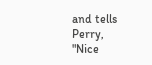and tells Perry, "Nice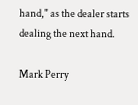hand," as the dealer starts dealing the next hand.

Mark Perry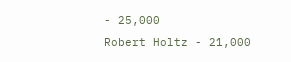- 25,000
Robert Holtz - 21,000